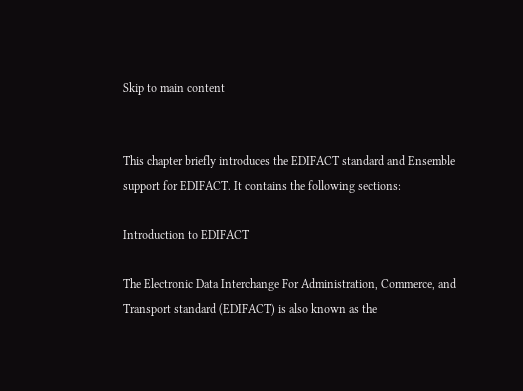Skip to main content


This chapter briefly introduces the EDIFACT standard and Ensemble support for EDIFACT. It contains the following sections:

Introduction to EDIFACT

The Electronic Data Interchange For Administration, Commerce, and Transport standard (EDIFACT) is also known as the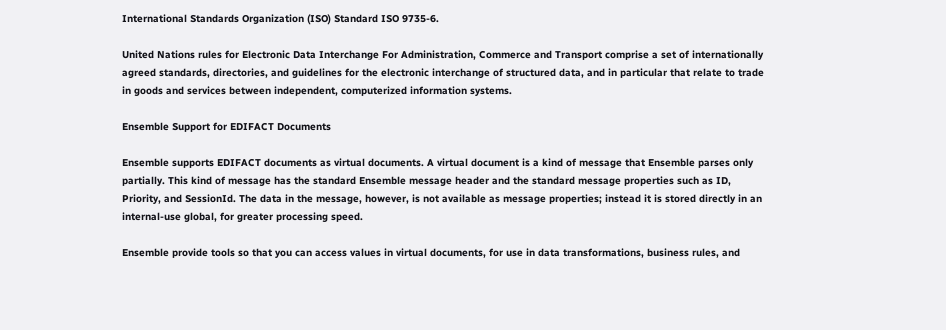International Standards Organization (ISO) Standard ISO 9735-6.

United Nations rules for Electronic Data Interchange For Administration, Commerce and Transport comprise a set of internationally agreed standards, directories, and guidelines for the electronic interchange of structured data, and in particular that relate to trade in goods and services between independent, computerized information systems.

Ensemble Support for EDIFACT Documents

Ensemble supports EDIFACT documents as virtual documents. A virtual document is a kind of message that Ensemble parses only partially. This kind of message has the standard Ensemble message header and the standard message properties such as ID, Priority, and SessionId. The data in the message, however, is not available as message properties; instead it is stored directly in an internal-use global, for greater processing speed.

Ensemble provide tools so that you can access values in virtual documents, for use in data transformations, business rules, and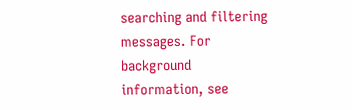searching and filtering messages. For background information, see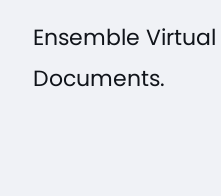Ensemble Virtual Documents.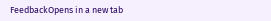FeedbackOpens in a new tab